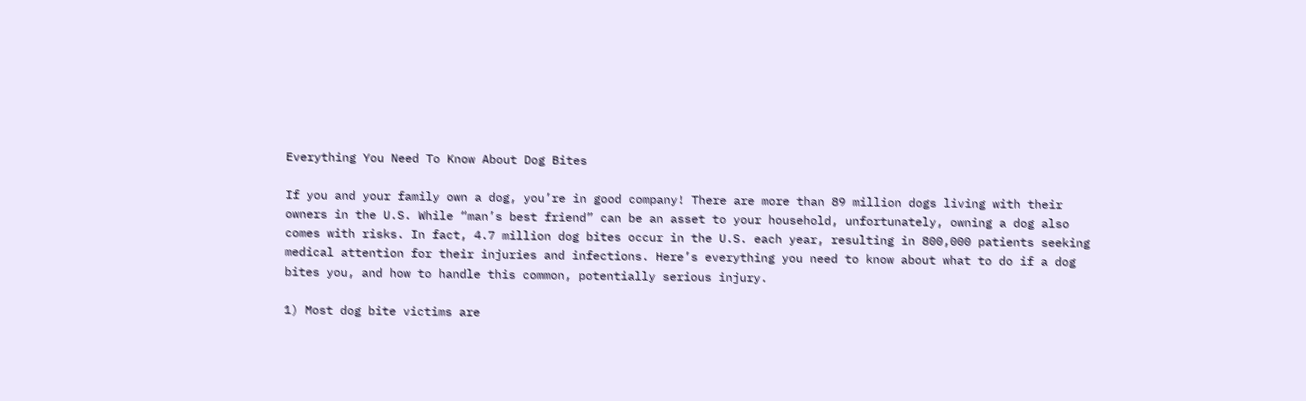Everything You Need To Know About Dog Bites

If you and your family own a dog, you’re in good company! There are more than 89 million dogs living with their owners in the U.S. While “man’s best friend” can be an asset to your household, unfortunately, owning a dog also comes with risks. In fact, 4.7 million dog bites occur in the U.S. each year, resulting in 800,000 patients seeking medical attention for their injuries and infections. Here’s everything you need to know about what to do if a dog bites you, and how to handle this common, potentially serious injury.

1) Most dog bite victims are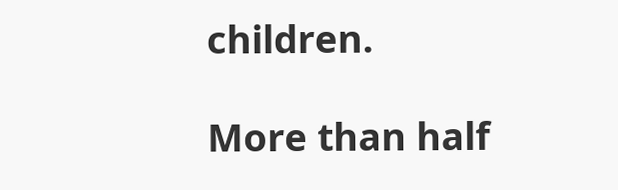children.

More than half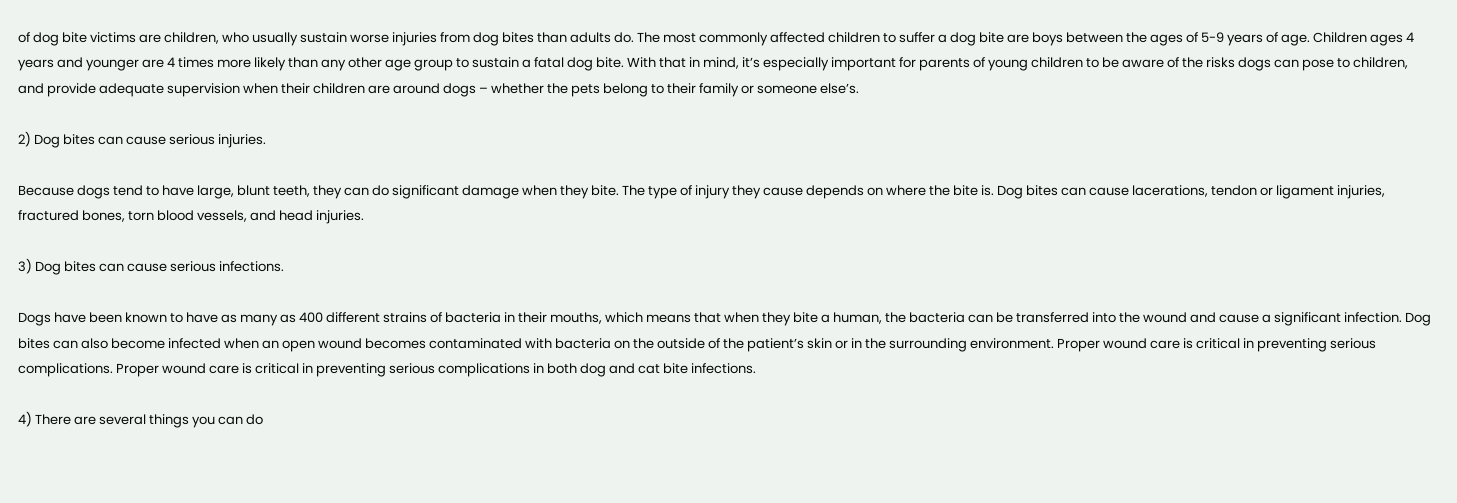of dog bite victims are children, who usually sustain worse injuries from dog bites than adults do. The most commonly affected children to suffer a dog bite are boys between the ages of 5-9 years of age. Children ages 4 years and younger are 4 times more likely than any other age group to sustain a fatal dog bite. With that in mind, it’s especially important for parents of young children to be aware of the risks dogs can pose to children, and provide adequate supervision when their children are around dogs – whether the pets belong to their family or someone else’s.

2) Dog bites can cause serious injuries.

Because dogs tend to have large, blunt teeth, they can do significant damage when they bite. The type of injury they cause depends on where the bite is. Dog bites can cause lacerations, tendon or ligament injuries, fractured bones, torn blood vessels, and head injuries.

3) Dog bites can cause serious infections.

Dogs have been known to have as many as 400 different strains of bacteria in their mouths, which means that when they bite a human, the bacteria can be transferred into the wound and cause a significant infection. Dog bites can also become infected when an open wound becomes contaminated with bacteria on the outside of the patient’s skin or in the surrounding environment. Proper wound care is critical in preventing serious complications. Proper wound care is critical in preventing serious complications in both dog and cat bite infections.

4) There are several things you can do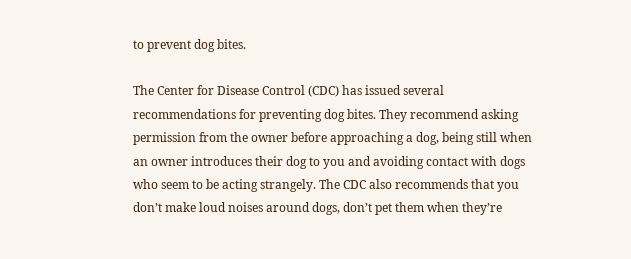to prevent dog bites.

The Center for Disease Control (CDC) has issued several recommendations for preventing dog bites. They recommend asking permission from the owner before approaching a dog, being still when an owner introduces their dog to you and avoiding contact with dogs who seem to be acting strangely. The CDC also recommends that you don’t make loud noises around dogs, don’t pet them when they’re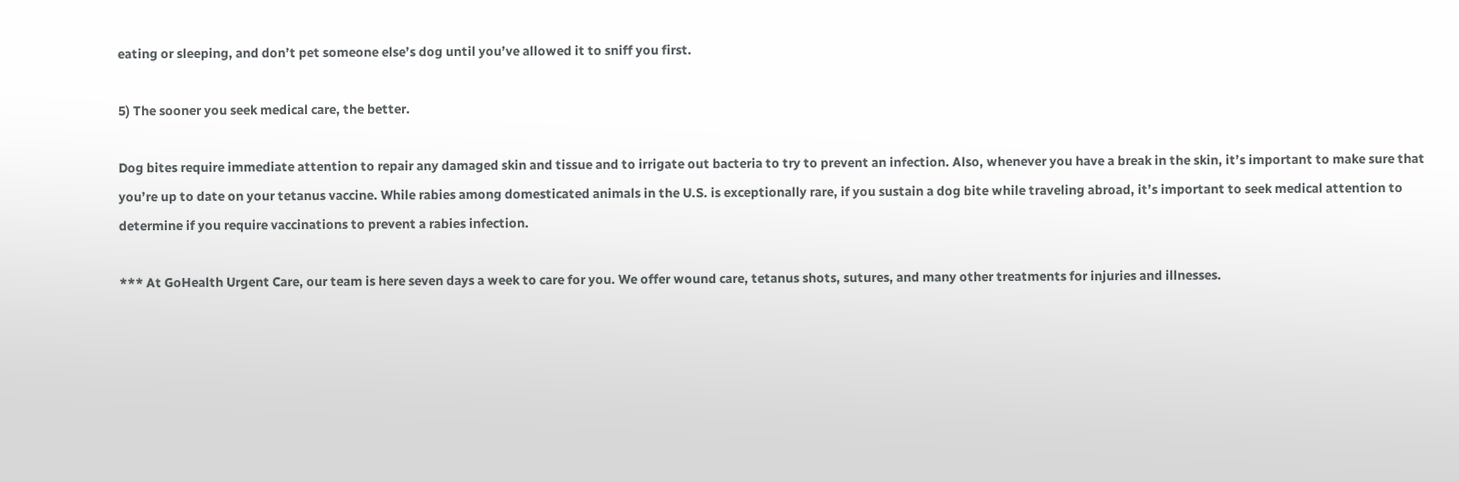eating or sleeping, and don’t pet someone else’s dog until you’ve allowed it to sniff you first.

5) The sooner you seek medical care, the better.

Dog bites require immediate attention to repair any damaged skin and tissue and to irrigate out bacteria to try to prevent an infection. Also, whenever you have a break in the skin, it’s important to make sure that you’re up to date on your tetanus vaccine. While rabies among domesticated animals in the U.S. is exceptionally rare, if you sustain a dog bite while traveling abroad, it’s important to seek medical attention to determine if you require vaccinations to prevent a rabies infection.

*** At GoHealth Urgent Care, our team is here seven days a week to care for you. We offer wound care, tetanus shots, sutures, and many other treatments for injuries and illnesses.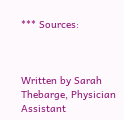*** Sources:



Written by Sarah Thebarge, Physician Assistant